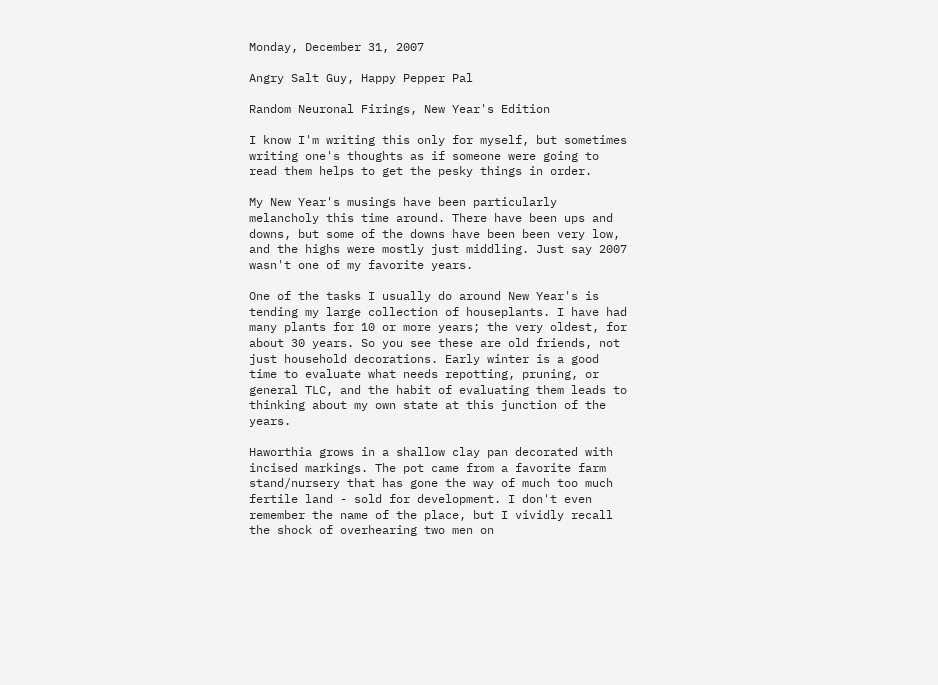Monday, December 31, 2007

Angry Salt Guy, Happy Pepper Pal

Random Neuronal Firings, New Year's Edition

I know I'm writing this only for myself, but sometimes writing one's thoughts as if someone were going to read them helps to get the pesky things in order.

My New Year's musings have been particularly melancholy this time around. There have been ups and downs, but some of the downs have been been very low, and the highs were mostly just middling. Just say 2007 wasn't one of my favorite years.

One of the tasks I usually do around New Year's is tending my large collection of houseplants. I have had many plants for 10 or more years; the very oldest, for about 30 years. So you see these are old friends, not just household decorations. Early winter is a good time to evaluate what needs repotting, pruning, or general TLC, and the habit of evaluating them leads to thinking about my own state at this junction of the years.

Haworthia grows in a shallow clay pan decorated with incised markings. The pot came from a favorite farm stand/nursery that has gone the way of much too much fertile land - sold for development. I don't even remember the name of the place, but I vividly recall the shock of overhearing two men on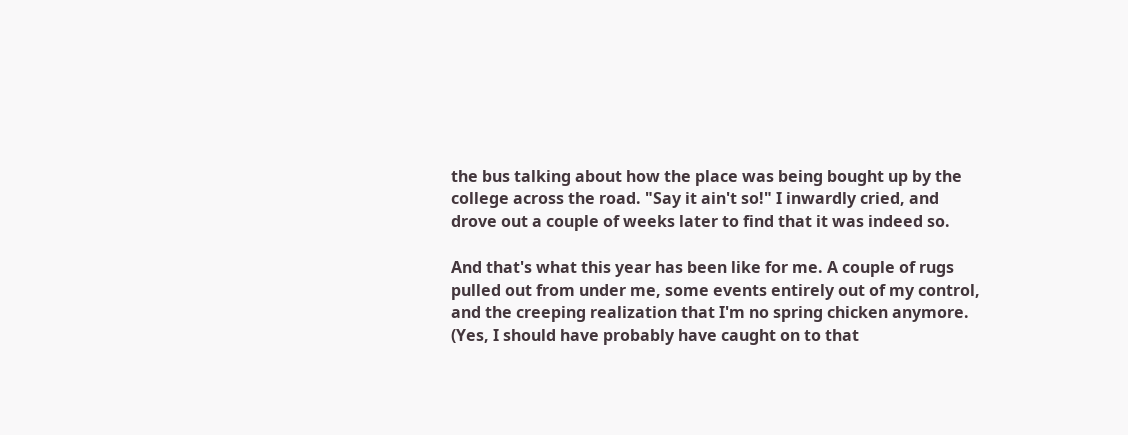the bus talking about how the place was being bought up by the college across the road. "Say it ain't so!" I inwardly cried, and drove out a couple of weeks later to find that it was indeed so.

And that's what this year has been like for me. A couple of rugs pulled out from under me, some events entirely out of my control, and the creeping realization that I'm no spring chicken anymore. (Yes, I should have probably have caught on to that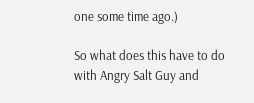one some time ago.)

So what does this have to do with Angry Salt Guy and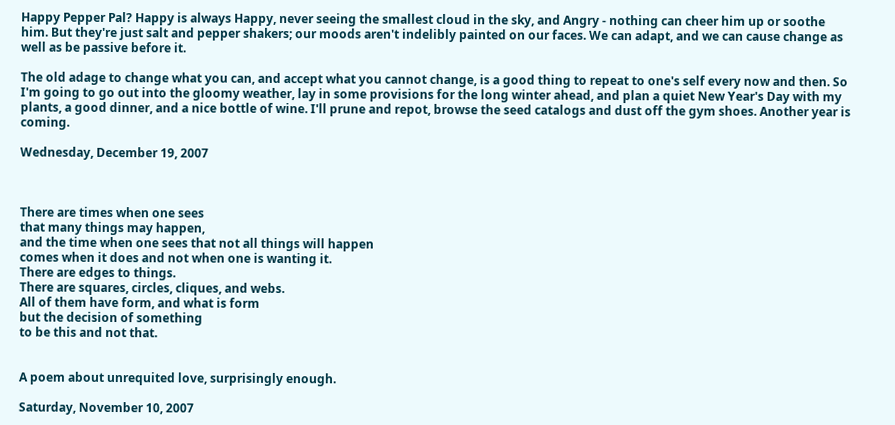Happy Pepper Pal? Happy is always Happy, never seeing the smallest cloud in the sky, and Angry - nothing can cheer him up or soothe him. But they're just salt and pepper shakers; our moods aren't indelibly painted on our faces. We can adapt, and we can cause change as well as be passive before it.

The old adage to change what you can, and accept what you cannot change, is a good thing to repeat to one's self every now and then. So I'm going to go out into the gloomy weather, lay in some provisions for the long winter ahead, and plan a quiet New Year's Day with my plants, a good dinner, and a nice bottle of wine. I'll prune and repot, browse the seed catalogs and dust off the gym shoes. Another year is coming.

Wednesday, December 19, 2007



There are times when one sees
that many things may happen,
and the time when one sees that not all things will happen
comes when it does and not when one is wanting it.
There are edges to things.
There are squares, circles, cliques, and webs.
All of them have form, and what is form
but the decision of something
to be this and not that.


A poem about unrequited love, surprisingly enough.

Saturday, November 10, 2007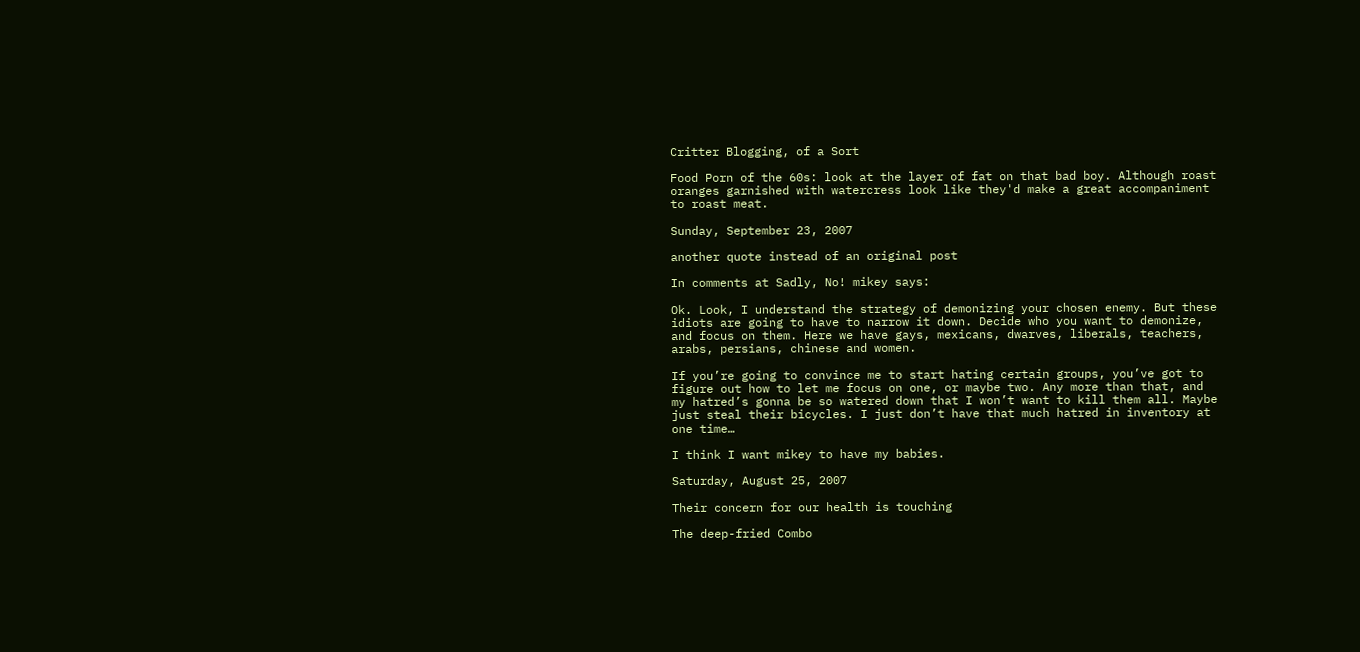Critter Blogging, of a Sort

Food Porn of the 60s: look at the layer of fat on that bad boy. Although roast oranges garnished with watercress look like they'd make a great accompaniment to roast meat.

Sunday, September 23, 2007

another quote instead of an original post

In comments at Sadly, No! mikey says:

Ok. Look, I understand the strategy of demonizing your chosen enemy. But these idiots are going to have to narrow it down. Decide who you want to demonize, and focus on them. Here we have gays, mexicans, dwarves, liberals, teachers, arabs, persians, chinese and women.

If you’re going to convince me to start hating certain groups, you’ve got to figure out how to let me focus on one, or maybe two. Any more than that, and my hatred’s gonna be so watered down that I won’t want to kill them all. Maybe just steal their bicycles. I just don’t have that much hatred in inventory at one time…

I think I want mikey to have my babies.

Saturday, August 25, 2007

Their concern for our health is touching

The deep-fried Combo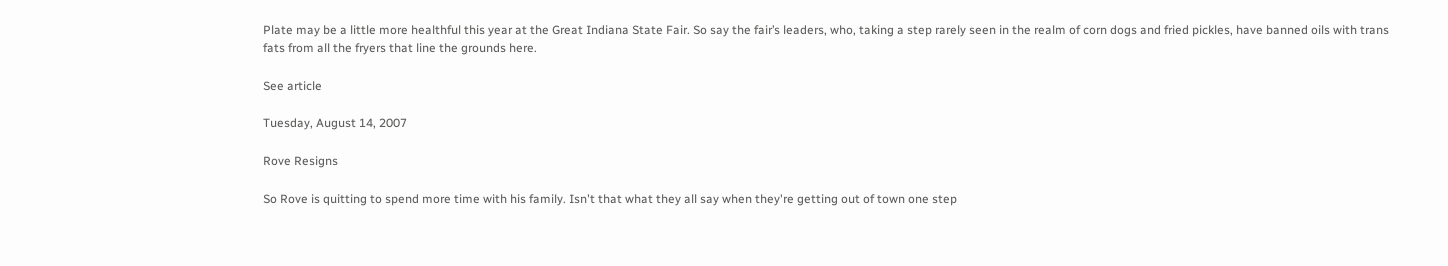Plate may be a little more healthful this year at the Great Indiana State Fair. So say the fair’s leaders, who, taking a step rarely seen in the realm of corn dogs and fried pickles, have banned oils with trans fats from all the fryers that line the grounds here.

See article

Tuesday, August 14, 2007

Rove Resigns

So Rove is quitting to spend more time with his family. Isn't that what they all say when they're getting out of town one step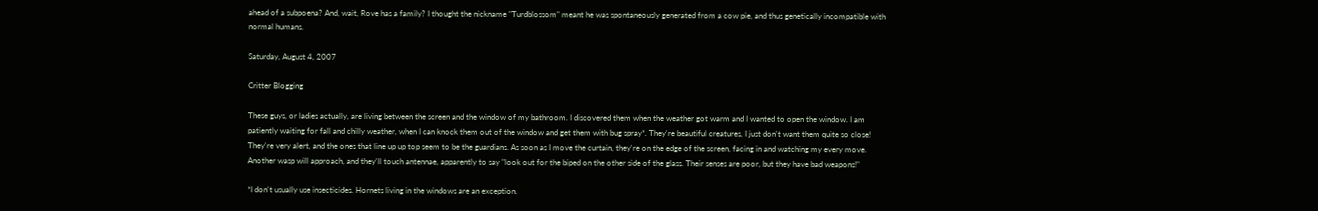ahead of a subpoena? And, wait, Rove has a family? I thought the nickname "Turdblossom" meant he was spontaneously generated from a cow pie, and thus genetically incompatible with normal humans.

Saturday, August 4, 2007

Critter Blogging

These guys, or ladies actually, are living between the screen and the window of my bathroom. I discovered them when the weather got warm and I wanted to open the window. I am patiently waiting for fall and chilly weather, when I can knock them out of the window and get them with bug spray*. They're beautiful creatures, I just don't want them quite so close! They're very alert, and the ones that line up up top seem to be the guardians. As soon as I move the curtain, they're on the edge of the screen, facing in and watching my every move. Another wasp will approach, and they'll touch antennae, apparently to say "look out for the biped on the other side of the glass. Their senses are poor, but they have bad weapons!"

*I don't usually use insecticides. Hornets living in the windows are an exception.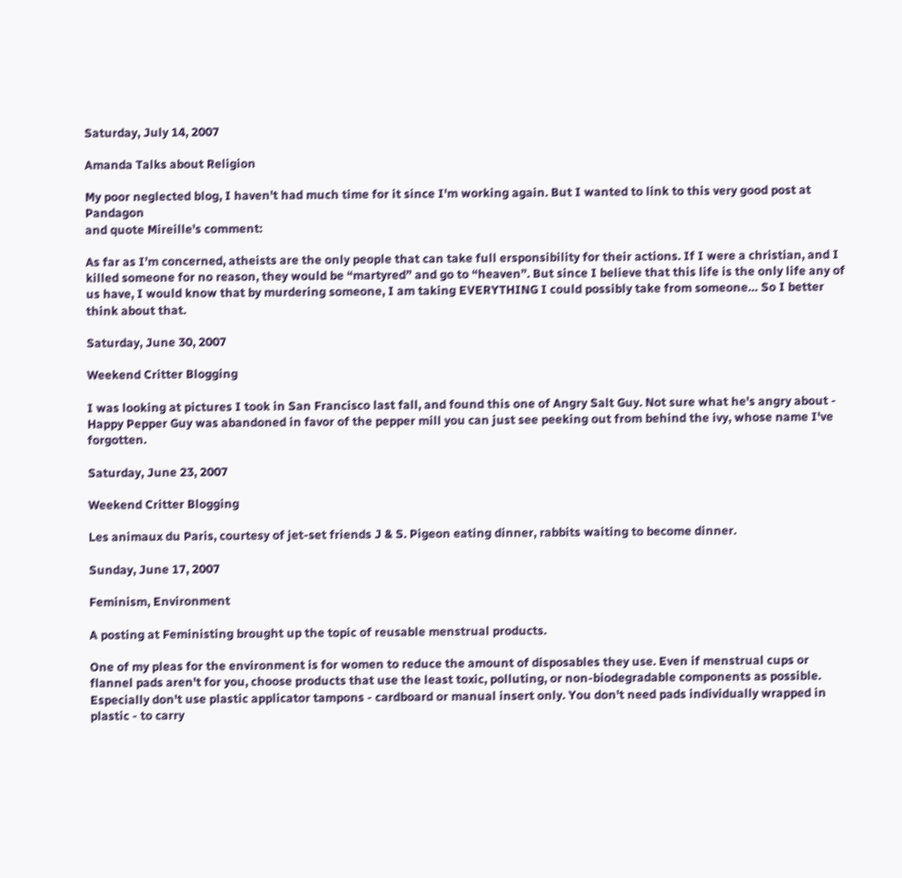Saturday, July 14, 2007

Amanda Talks about Religion

My poor neglected blog, I haven't had much time for it since I'm working again. But I wanted to link to this very good post at Pandagon
and quote Mireille's comment:

As far as I’m concerned, atheists are the only people that can take full ersponsibility for their actions. If I were a christian, and I killed someone for no reason, they would be “martyred” and go to “heaven”. But since I believe that this life is the only life any of us have, I would know that by murdering someone, I am taking EVERYTHING I could possibly take from someone… So I better think about that.

Saturday, June 30, 2007

Weekend Critter Blogging

I was looking at pictures I took in San Francisco last fall, and found this one of Angry Salt Guy. Not sure what he's angry about - Happy Pepper Guy was abandoned in favor of the pepper mill you can just see peeking out from behind the ivy, whose name I've forgotten.

Saturday, June 23, 2007

Weekend Critter Blogging

Les animaux du Paris, courtesy of jet-set friends J & S. Pigeon eating dinner, rabbits waiting to become dinner.

Sunday, June 17, 2007

Feminism, Environment

A posting at Feministing brought up the topic of reusable menstrual products.

One of my pleas for the environment is for women to reduce the amount of disposables they use. Even if menstrual cups or flannel pads aren't for you, choose products that use the least toxic, polluting, or non-biodegradable components as possible. Especially don't use plastic applicator tampons - cardboard or manual insert only. You don't need pads individually wrapped in plastic - to carry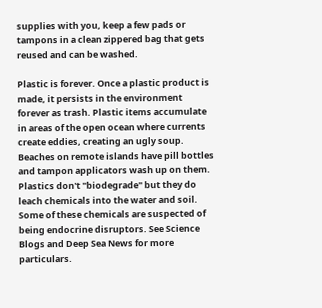supplies with you, keep a few pads or tampons in a clean zippered bag that gets reused and can be washed.

Plastic is forever. Once a plastic product is made, it persists in the environment forever as trash. Plastic items accumulate in areas of the open ocean where currents create eddies, creating an ugly soup. Beaches on remote islands have pill bottles and tampon applicators wash up on them. Plastics don't "biodegrade" but they do leach chemicals into the water and soil. Some of these chemicals are suspected of being endocrine disruptors. See Science Blogs and Deep Sea News for more particulars.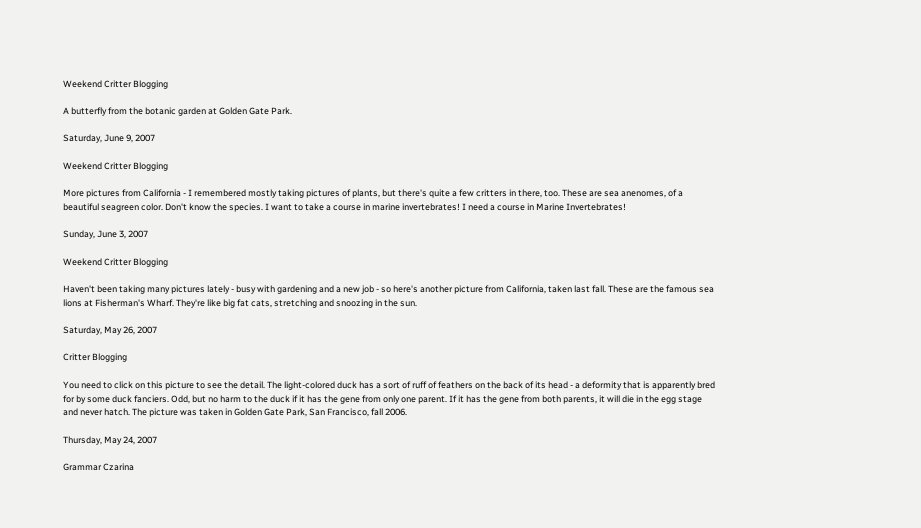Weekend Critter Blogging

A butterfly from the botanic garden at Golden Gate Park.

Saturday, June 9, 2007

Weekend Critter Blogging

More pictures from California - I remembered mostly taking pictures of plants, but there's quite a few critters in there, too. These are sea anenomes, of a beautiful seagreen color. Don't know the species. I want to take a course in marine invertebrates! I need a course in Marine Invertebrates!

Sunday, June 3, 2007

Weekend Critter Blogging

Haven't been taking many pictures lately - busy with gardening and a new job - so here's another picture from California, taken last fall. These are the famous sea lions at Fisherman's Wharf. They're like big fat cats, stretching and snoozing in the sun.

Saturday, May 26, 2007

Critter Blogging

You need to click on this picture to see the detail. The light-colored duck has a sort of ruff of feathers on the back of its head - a deformity that is apparently bred for by some duck fanciers. Odd, but no harm to the duck if it has the gene from only one parent. If it has the gene from both parents, it will die in the egg stage and never hatch. The picture was taken in Golden Gate Park, San Francisco, fall 2006.

Thursday, May 24, 2007

Grammar Czarina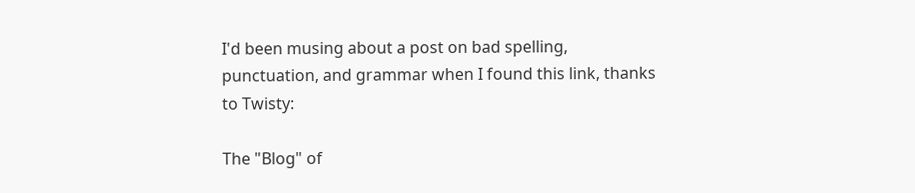I'd been musing about a post on bad spelling, punctuation, and grammar when I found this link, thanks to Twisty:

The "Blog" of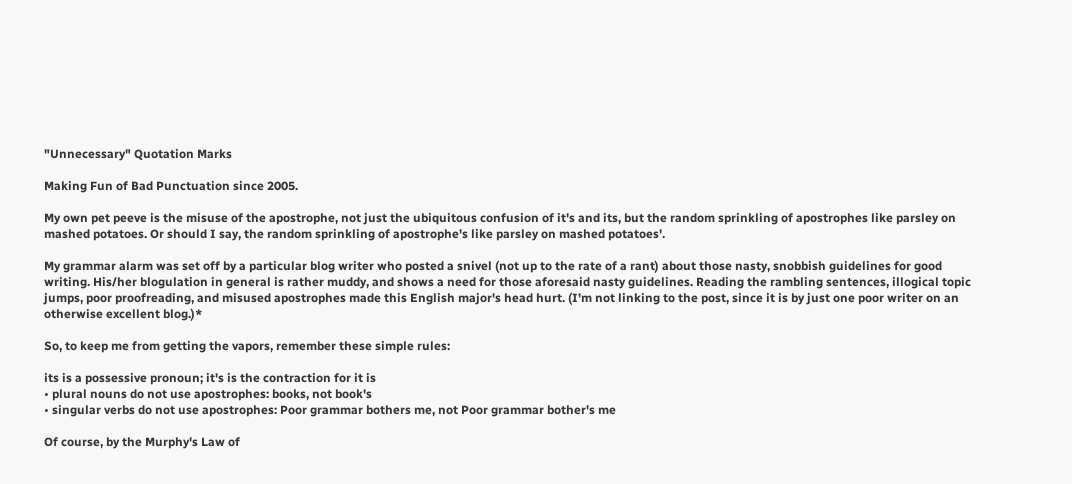"Unnecessary" Quotation Marks

Making Fun of Bad Punctuation since 2005.

My own pet peeve is the misuse of the apostrophe, not just the ubiquitous confusion of it's and its, but the random sprinkling of apostrophes like parsley on mashed potatoes. Or should I say, the random sprinkling of apostrophe's like parsley on mashed potatoes'.

My grammar alarm was set off by a particular blog writer who posted a snivel (not up to the rate of a rant) about those nasty, snobbish guidelines for good writing. His/her blogulation in general is rather muddy, and shows a need for those aforesaid nasty guidelines. Reading the rambling sentences, illogical topic jumps, poor proofreading, and misused apostrophes made this English major's head hurt. (I'm not linking to the post, since it is by just one poor writer on an otherwise excellent blog.)*

So, to keep me from getting the vapors, remember these simple rules:

its is a possessive pronoun; it's is the contraction for it is
• plural nouns do not use apostrophes: books, not book's
• singular verbs do not use apostrophes: Poor grammar bothers me, not Poor grammar bother's me

Of course, by the Murphy's Law of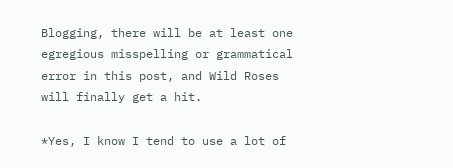Blogging, there will be at least one egregious misspelling or grammatical error in this post, and Wild Roses will finally get a hit.

*Yes, I know I tend to use a lot of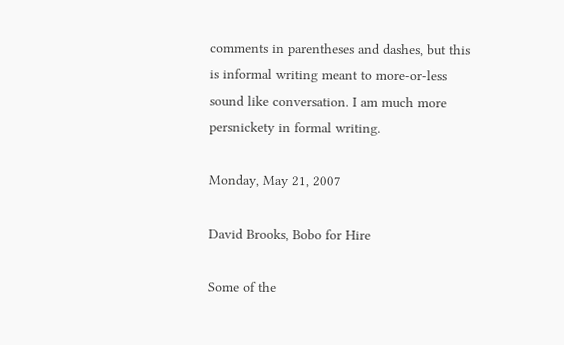comments in parentheses and dashes, but this is informal writing meant to more-or-less sound like conversation. I am much more persnickety in formal writing.

Monday, May 21, 2007

David Brooks, Bobo for Hire

Some of the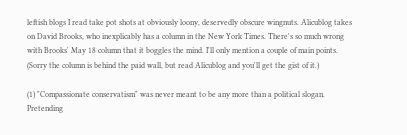leftish blogs I read take pot shots at obviously loony, deservedly obscure wingnuts. Alicublog takes on David Brooks, who inexplicably has a column in the New York Times. There's so much wrong with Brooks' May 18 column that it boggles the mind. I'll only mention a couple of main points. (Sorry the column is behind the paid wall, but read Alicublog and you'll get the gist of it.)

(1) "Compassionate conservatism" was never meant to be any more than a political slogan. Pretending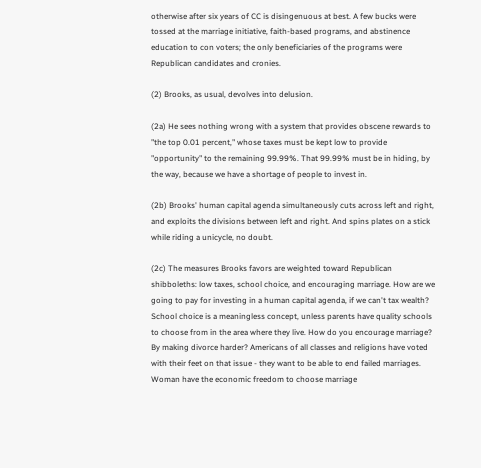otherwise after six years of CC is disingenuous at best. A few bucks were tossed at the marriage initiative, faith-based programs, and abstinence education to con voters; the only beneficiaries of the programs were Republican candidates and cronies.

(2) Brooks, as usual, devolves into delusion.

(2a) He sees nothing wrong with a system that provides obscene rewards to "the top 0.01 percent," whose taxes must be kept low to provide "opportunity" to the remaining 99.99%. That 99.99% must be in hiding, by the way, because we have a shortage of people to invest in.

(2b) Brooks' human capital agenda simultaneously cuts across left and right, and exploits the divisions between left and right. And spins plates on a stick while riding a unicycle, no doubt.

(2c) The measures Brooks favors are weighted toward Republican shibboleths: low taxes, school choice, and encouraging marriage. How are we going to pay for investing in a human capital agenda, if we can't tax wealth? School choice is a meaningless concept, unless parents have quality schools to choose from in the area where they live. How do you encourage marriage? By making divorce harder? Americans of all classes and religions have voted with their feet on that issue - they want to be able to end failed marriages. Woman have the economic freedom to choose marriage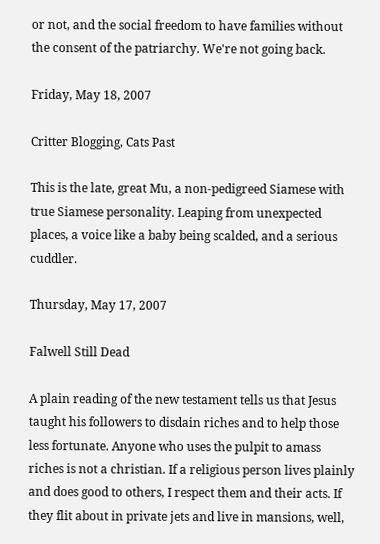or not, and the social freedom to have families without the consent of the patriarchy. We're not going back.

Friday, May 18, 2007

Critter Blogging, Cats Past

This is the late, great Mu, a non-pedigreed Siamese with true Siamese personality. Leaping from unexpected places, a voice like a baby being scalded, and a serious cuddler.

Thursday, May 17, 2007

Falwell Still Dead

A plain reading of the new testament tells us that Jesus taught his followers to disdain riches and to help those less fortunate. Anyone who uses the pulpit to amass riches is not a christian. If a religious person lives plainly and does good to others, I respect them and their acts. If they flit about in private jets and live in mansions, well,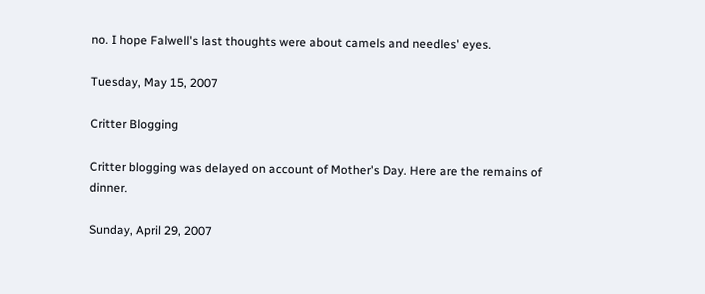no. I hope Falwell's last thoughts were about camels and needles' eyes.

Tuesday, May 15, 2007

Critter Blogging

Critter blogging was delayed on account of Mother's Day. Here are the remains of dinner.

Sunday, April 29, 2007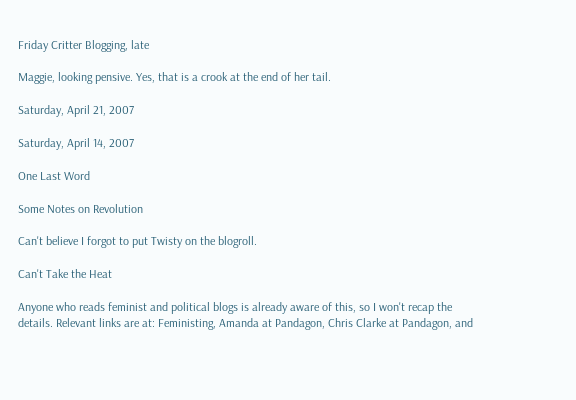Friday Critter Blogging, late

Maggie, looking pensive. Yes, that is a crook at the end of her tail.

Saturday, April 21, 2007

Saturday, April 14, 2007

One Last Word

Some Notes on Revolution

Can't believe I forgot to put Twisty on the blogroll.

Can't Take the Heat

Anyone who reads feminist and political blogs is already aware of this, so I won't recap the details. Relevant links are at: Feministing, Amanda at Pandagon, Chris Clarke at Pandagon, and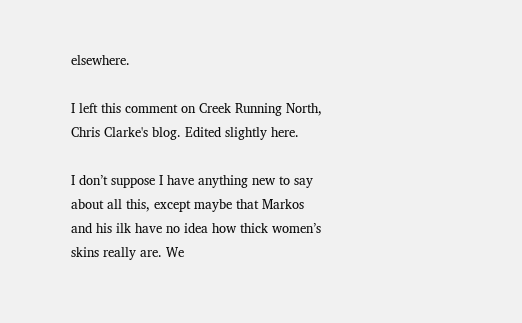elsewhere.

I left this comment on Creek Running North, Chris Clarke's blog. Edited slightly here.

I don’t suppose I have anything new to say about all this, except maybe that Markos and his ilk have no idea how thick women’s skins really are. We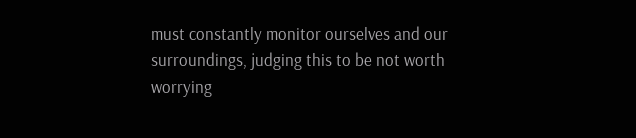must constantly monitor ourselves and our surroundings, judging this to be not worth worrying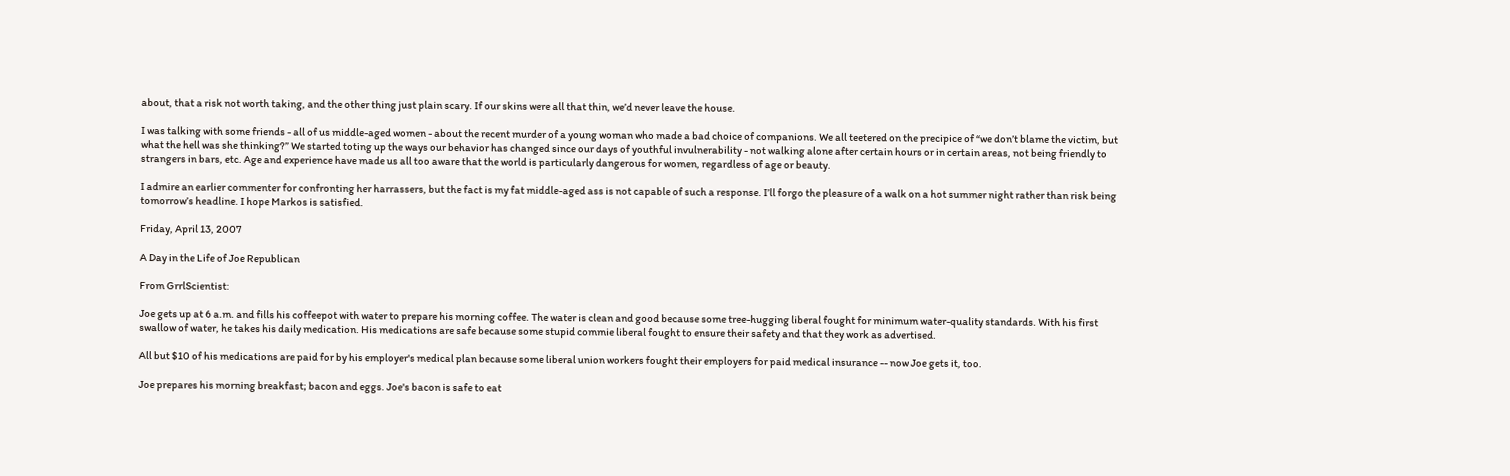about, that a risk not worth taking, and the other thing just plain scary. If our skins were all that thin, we’d never leave the house.

I was talking with some friends - all of us middle-aged women - about the recent murder of a young woman who made a bad choice of companions. We all teetered on the precipice of “we don’t blame the victim, but what the hell was she thinking?” We started toting up the ways our behavior has changed since our days of youthful invulnerability - not walking alone after certain hours or in certain areas, not being friendly to strangers in bars, etc. Age and experience have made us all too aware that the world is particularly dangerous for women, regardless of age or beauty.

I admire an earlier commenter for confronting her harrassers, but the fact is my fat middle-aged ass is not capable of such a response. I’ll forgo the pleasure of a walk on a hot summer night rather than risk being tomorrow’s headline. I hope Markos is satisfied.

Friday, April 13, 2007

A Day in the Life of Joe Republican

From GrrlScientist:

Joe gets up at 6 a.m. and fills his coffeepot with water to prepare his morning coffee. The water is clean and good because some tree-hugging liberal fought for minimum water-quality standards. With his first swallow of water, he takes his daily medication. His medications are safe because some stupid commie liberal fought to ensure their safety and that they work as advertised.

All but $10 of his medications are paid for by his employer's medical plan because some liberal union workers fought their employers for paid medical insurance -- now Joe gets it, too.

Joe prepares his morning breakfast; bacon and eggs. Joe's bacon is safe to eat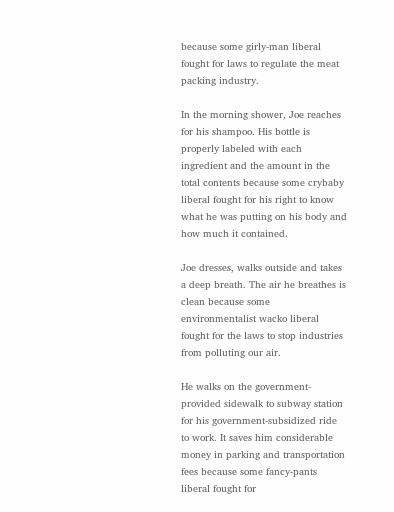because some girly-man liberal fought for laws to regulate the meat packing industry.

In the morning shower, Joe reaches for his shampoo. His bottle is properly labeled with each ingredient and the amount in the total contents because some crybaby liberal fought for his right to know what he was putting on his body and how much it contained.

Joe dresses, walks outside and takes a deep breath. The air he breathes is clean because some environmentalist wacko liberal fought for the laws to stop industries from polluting our air.

He walks on the government-provided sidewalk to subway station for his government-subsidized ride to work. It saves him considerable money in parking and transportation fees because some fancy-pants liberal fought for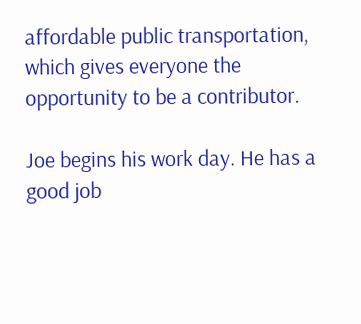affordable public transportation, which gives everyone the opportunity to be a contributor.

Joe begins his work day. He has a good job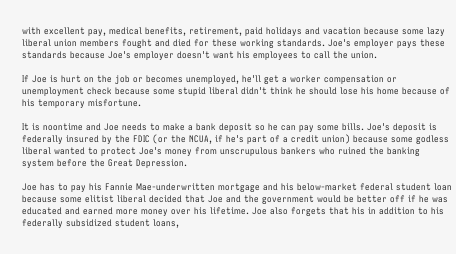with excellent pay, medical benefits, retirement, paid holidays and vacation because some lazy liberal union members fought and died for these working standards. Joe's employer pays these standards because Joe's employer doesn't want his employees to call the union.

If Joe is hurt on the job or becomes unemployed, he'll get a worker compensation or unemployment check because some stupid liberal didn't think he should lose his home because of his temporary misfortune.

It is noontime and Joe needs to make a bank deposit so he can pay some bills. Joe's deposit is federally insured by the FDIC (or the NCUA, if he's part of a credit union) because some godless liberal wanted to protect Joe's money from unscrupulous bankers who ruined the banking system before the Great Depression.

Joe has to pay his Fannie Mae-underwritten mortgage and his below-market federal student loan because some elitist liberal decided that Joe and the government would be better off if he was educated and earned more money over his lifetime. Joe also forgets that his in addition to his federally subsidized student loans,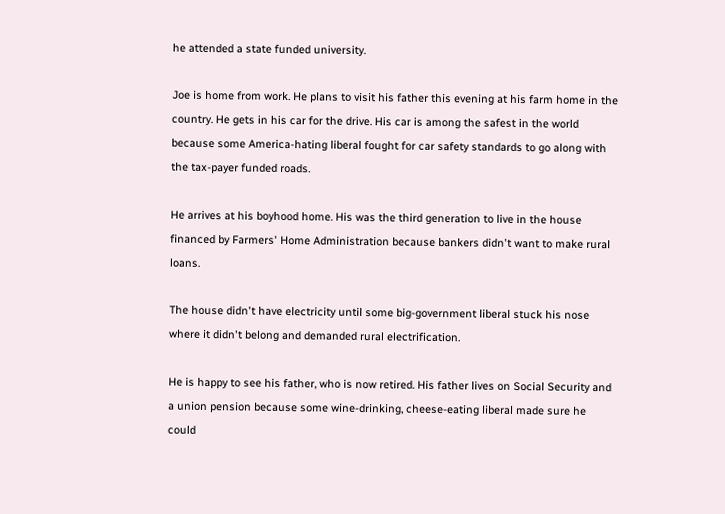he attended a state funded university.

Joe is home from work. He plans to visit his father this evening at his farm home in the country. He gets in his car for the drive. His car is among the safest in the world because some America-hating liberal fought for car safety standards to go along with the tax-payer funded roads.

He arrives at his boyhood home. His was the third generation to live in the house financed by Farmers' Home Administration because bankers didn't want to make rural loans.

The house didn't have electricity until some big-government liberal stuck his nose where it didn't belong and demanded rural electrification.

He is happy to see his father, who is now retired. His father lives on Social Security and a union pension because some wine-drinking, cheese-eating liberal made sure he could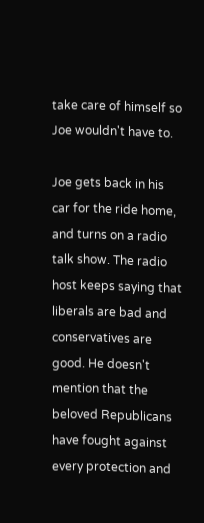take care of himself so Joe wouldn't have to.

Joe gets back in his car for the ride home, and turns on a radio talk show. The radio host keeps saying that liberals are bad and conservatives are good. He doesn't mention that the beloved Republicans have fought against every protection and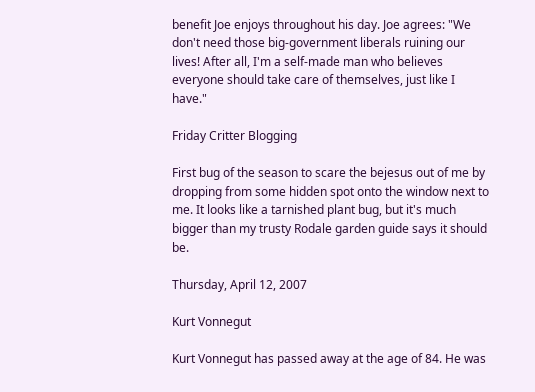benefit Joe enjoys throughout his day. Joe agrees: "We don't need those big-government liberals ruining our lives! After all, I'm a self-made man who believes everyone should take care of themselves, just like I have."

Friday Critter Blogging

First bug of the season to scare the bejesus out of me by dropping from some hidden spot onto the window next to me. It looks like a tarnished plant bug, but it's much bigger than my trusty Rodale garden guide says it should be.

Thursday, April 12, 2007

Kurt Vonnegut

Kurt Vonnegut has passed away at the age of 84. He was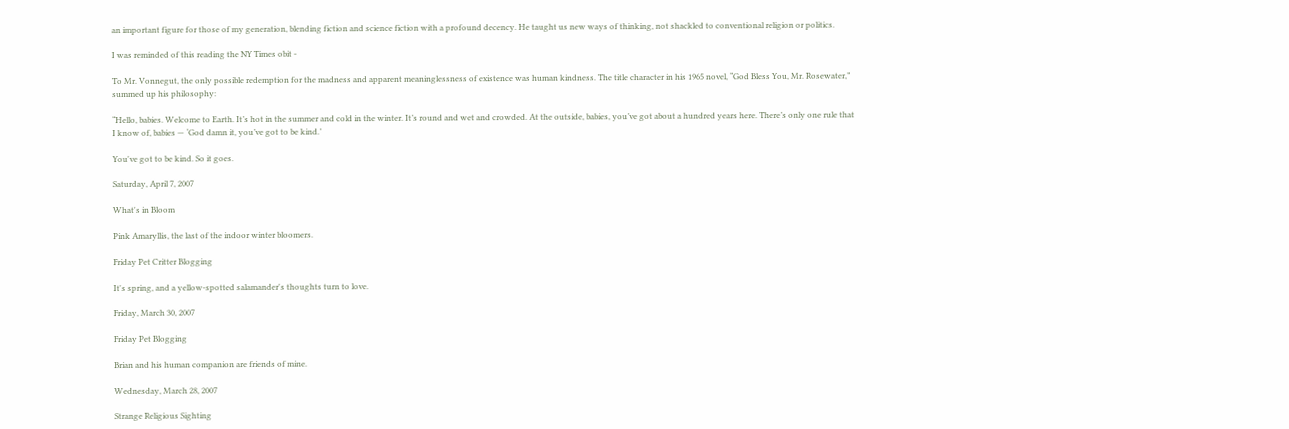an important figure for those of my generation, blending fiction and science fiction with a profound decency. He taught us new ways of thinking, not shackled to conventional religion or politics.

I was reminded of this reading the NY Times obit -

To Mr. Vonnegut, the only possible redemption for the madness and apparent meaninglessness of existence was human kindness. The title character in his 1965 novel, “God Bless You, Mr. Rosewater,” summed up his philosophy:

“Hello, babies. Welcome to Earth. It’s hot in the summer and cold in the winter. It’s round and wet and crowded. At the outside, babies, you’ve got about a hundred years here. There’s only one rule that I know of, babies — ‘God damn it, you’ve got to be kind.’

You've got to be kind. So it goes.

Saturday, April 7, 2007

What's in Bloom

Pink Amaryllis, the last of the indoor winter bloomers.

Friday Pet Critter Blogging

It's spring, and a yellow-spotted salamander's thoughts turn to love.

Friday, March 30, 2007

Friday Pet Blogging

Brian and his human companion are friends of mine.

Wednesday, March 28, 2007

Strange Religious Sighting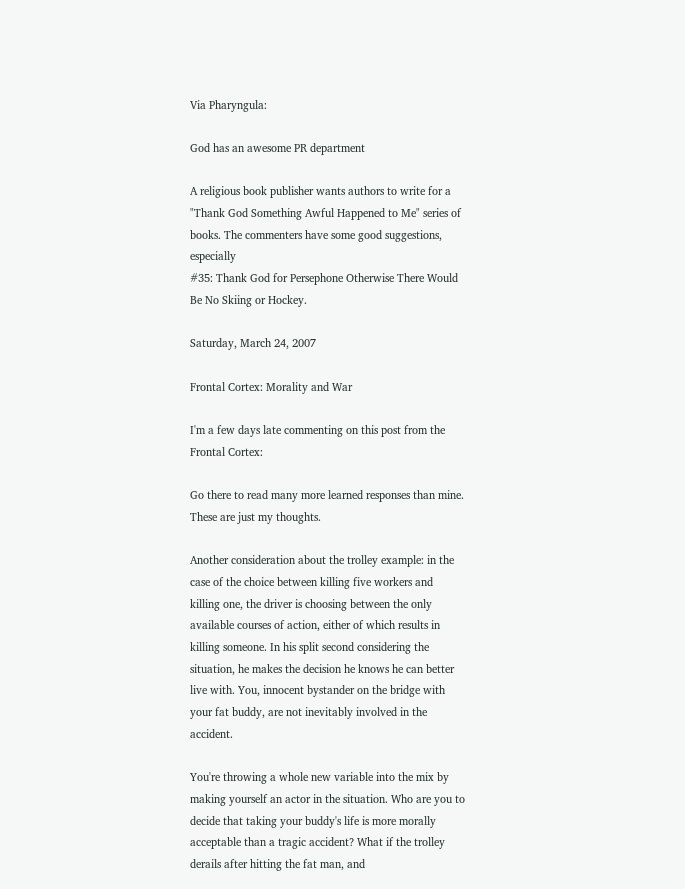Via Pharyngula:

God has an awesome PR department

A religious book publisher wants authors to write for a "Thank God Something Awful Happened to Me" series of books. The commenters have some good suggestions, especially
#35: Thank God for Persephone Otherwise There Would Be No Skiing or Hockey.

Saturday, March 24, 2007

Frontal Cortex: Morality and War

I'm a few days late commenting on this post from the Frontal Cortex:

Go there to read many more learned responses than mine. These are just my thoughts.

Another consideration about the trolley example: in the case of the choice between killing five workers and killing one, the driver is choosing between the only available courses of action, either of which results in killing someone. In his split second considering the situation, he makes the decision he knows he can better live with. You, innocent bystander on the bridge with your fat buddy, are not inevitably involved in the accident.

You're throwing a whole new variable into the mix by making yourself an actor in the situation. Who are you to decide that taking your buddy's life is more morally acceptable than a tragic accident? What if the trolley derails after hitting the fat man, and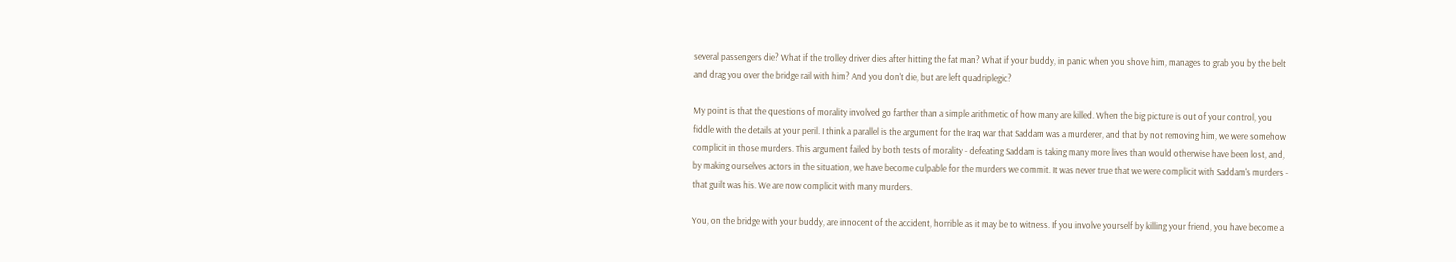several passengers die? What if the trolley driver dies after hitting the fat man? What if your buddy, in panic when you shove him, manages to grab you by the belt and drag you over the bridge rail with him? And you don't die, but are left quadriplegic?

My point is that the questions of morality involved go farther than a simple arithmetic of how many are killed. When the big picture is out of your control, you fiddle with the details at your peril. I think a parallel is the argument for the Iraq war that Saddam was a murderer, and that by not removing him, we were somehow complicit in those murders. This argument failed by both tests of morality - defeating Saddam is taking many more lives than would otherwise have been lost, and, by making ourselves actors in the situation, we have become culpable for the murders we commit. It was never true that we were complicit with Saddam's murders - that guilt was his. We are now complicit with many murders.

You, on the bridge with your buddy, are innocent of the accident, horrible as it may be to witness. If you involve yourself by killing your friend, you have become a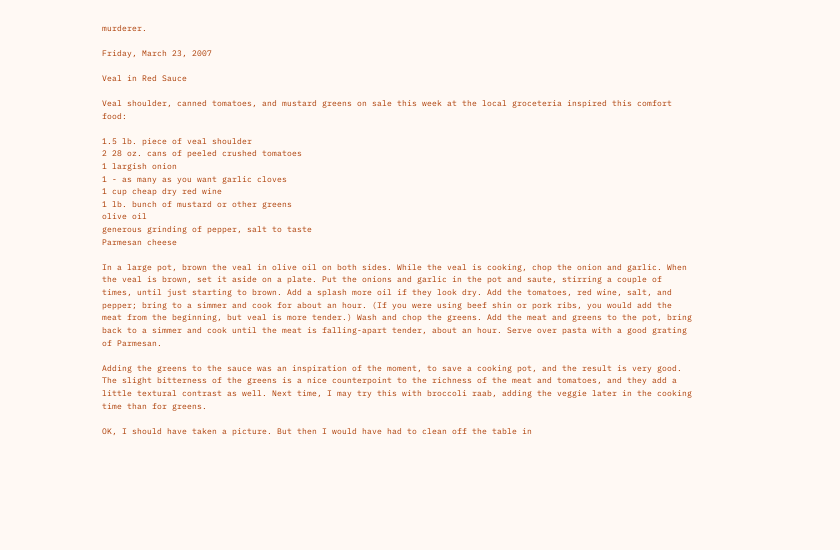murderer.

Friday, March 23, 2007

Veal in Red Sauce

Veal shoulder, canned tomatoes, and mustard greens on sale this week at the local groceteria inspired this comfort food:

1.5 lb. piece of veal shoulder
2 28 oz. cans of peeled crushed tomatoes
1 largish onion
1 - as many as you want garlic cloves
1 cup cheap dry red wine
1 lb. bunch of mustard or other greens
olive oil
generous grinding of pepper, salt to taste
Parmesan cheese

In a large pot, brown the veal in olive oil on both sides. While the veal is cooking, chop the onion and garlic. When the veal is brown, set it aside on a plate. Put the onions and garlic in the pot and saute, stirring a couple of times, until just starting to brown. Add a splash more oil if they look dry. Add the tomatoes, red wine, salt, and pepper; bring to a simmer and cook for about an hour. (If you were using beef shin or pork ribs, you would add the meat from the beginning, but veal is more tender.) Wash and chop the greens. Add the meat and greens to the pot, bring back to a simmer and cook until the meat is falling-apart tender, about an hour. Serve over pasta with a good grating of Parmesan.

Adding the greens to the sauce was an inspiration of the moment, to save a cooking pot, and the result is very good. The slight bitterness of the greens is a nice counterpoint to the richness of the meat and tomatoes, and they add a little textural contrast as well. Next time, I may try this with broccoli raab, adding the veggie later in the cooking time than for greens.

OK, I should have taken a picture. But then I would have had to clean off the table in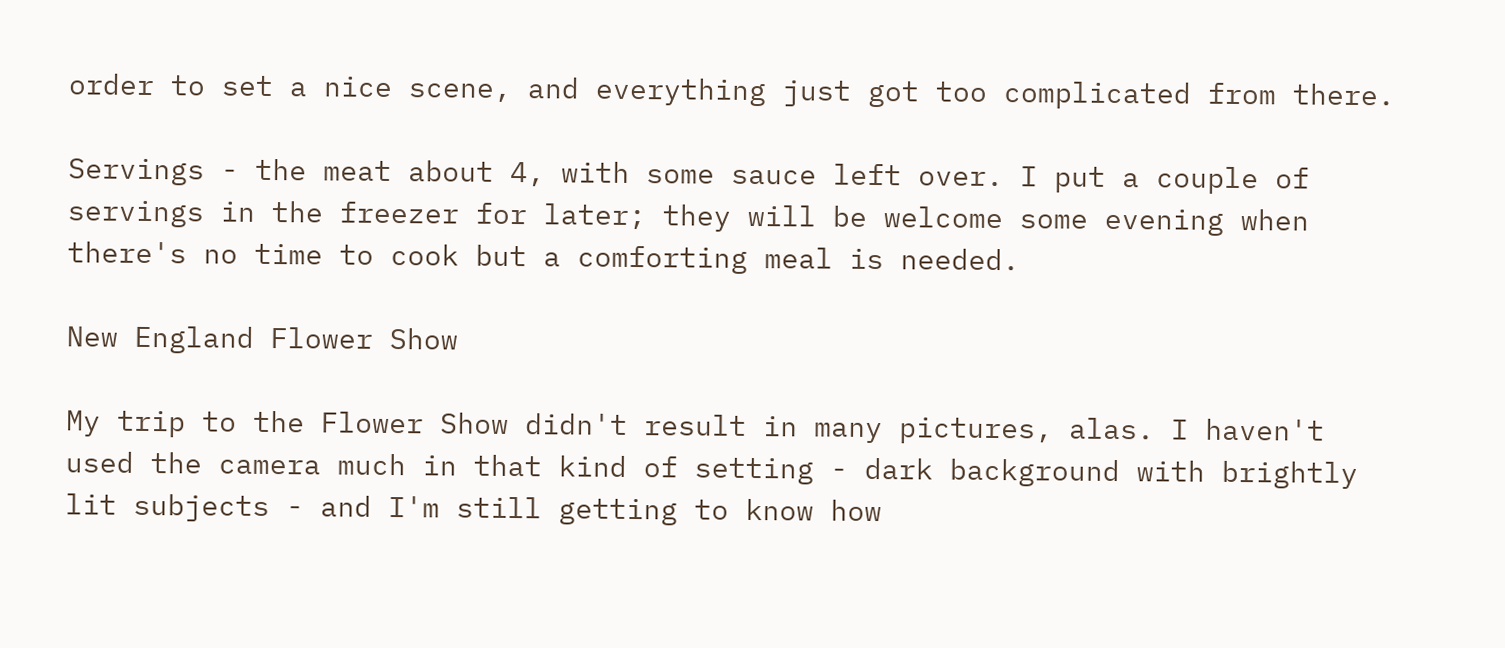order to set a nice scene, and everything just got too complicated from there.

Servings - the meat about 4, with some sauce left over. I put a couple of servings in the freezer for later; they will be welcome some evening when there's no time to cook but a comforting meal is needed.

New England Flower Show

My trip to the Flower Show didn't result in many pictures, alas. I haven't used the camera much in that kind of setting - dark background with brightly lit subjects - and I'm still getting to know how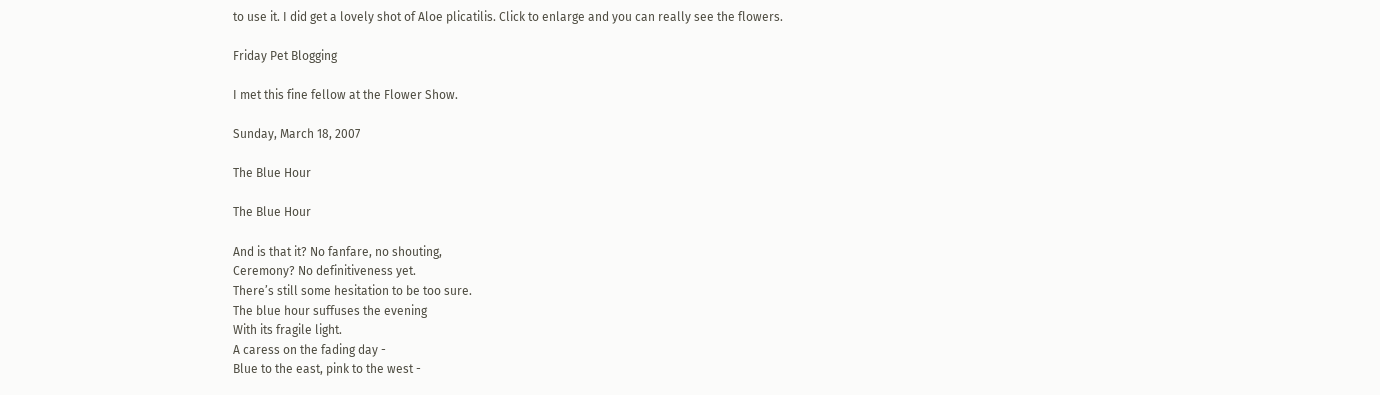to use it. I did get a lovely shot of Aloe plicatilis. Click to enlarge and you can really see the flowers.

Friday Pet Blogging

I met this fine fellow at the Flower Show.

Sunday, March 18, 2007

The Blue Hour

The Blue Hour

And is that it? No fanfare, no shouting,
Ceremony? No definitiveness yet.
There’s still some hesitation to be too sure.
The blue hour suffuses the evening
With its fragile light.
A caress on the fading day -
Blue to the east, pink to the west -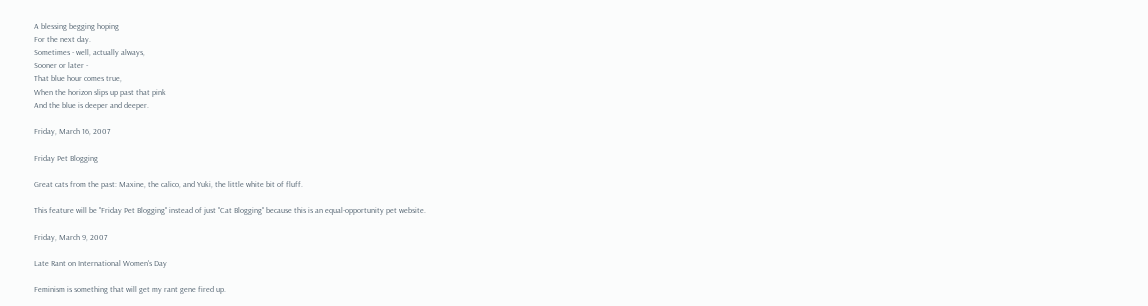A blessing begging hoping
For the next day.
Sometimes - well, actually always,
Sooner or later -
That blue hour comes true,
When the horizon slips up past that pink
And the blue is deeper and deeper.

Friday, March 16, 2007

Friday Pet Blogging

Great cats from the past: Maxine, the calico, and Yuki, the little white bit of fluff.

This feature will be "Friday Pet Blogging" instead of just "Cat Blogging" because this is an equal-opportunity pet website.

Friday, March 9, 2007

Late Rant on International Women's Day

Feminism is something that will get my rant gene fired up.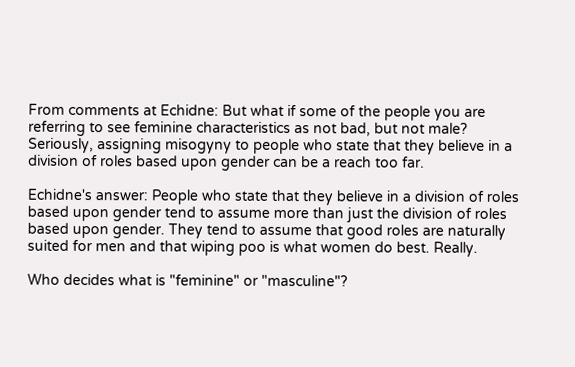From comments at Echidne: But what if some of the people you are referring to see feminine characteristics as not bad, but not male? Seriously, assigning misogyny to people who state that they believe in a division of roles based upon gender can be a reach too far.

Echidne's answer: People who state that they believe in a division of roles based upon gender tend to assume more than just the division of roles based upon gender. They tend to assume that good roles are naturally suited for men and that wiping poo is what women do best. Really.

Who decides what is "feminine" or "masculine"?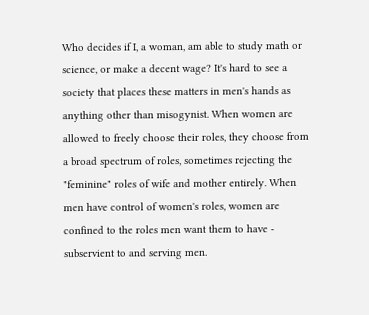Who decides if I, a woman, am able to study math or science, or make a decent wage? It's hard to see a society that places these matters in men's hands as anything other than misogynist. When women are allowed to freely choose their roles, they choose from a broad spectrum of roles, sometimes rejecting the "feminine" roles of wife and mother entirely. When men have control of women's roles, women are confined to the roles men want them to have - subservient to and serving men.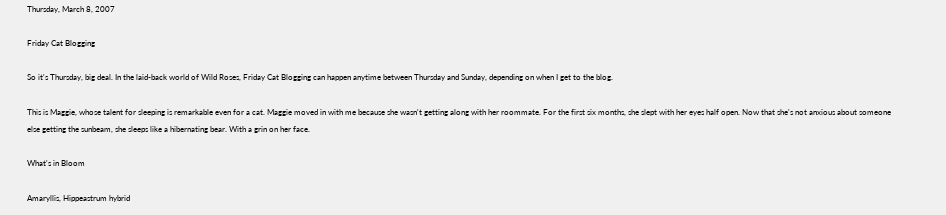Thursday, March 8, 2007

Friday Cat Blogging

So it's Thursday, big deal. In the laid-back world of Wild Roses, Friday Cat Blogging can happen anytime between Thursday and Sunday, depending on when I get to the blog.

This is Maggie, whose talent for sleeping is remarkable even for a cat. Maggie moved in with me because she wasn't getting along with her roommate. For the first six months, she slept with her eyes half open. Now that she's not anxious about someone else getting the sunbeam, she sleeps like a hibernating bear. With a grin on her face.

What's in Bloom

Amaryllis, Hippeastrum hybrid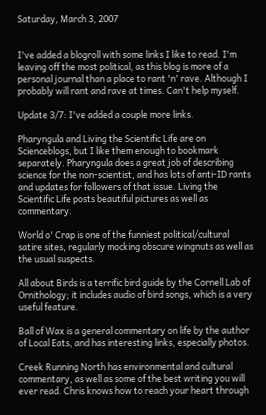Saturday, March 3, 2007


I've added a blogroll with some links I like to read. I'm leaving off the most political, as this blog is more of a personal journal than a place to rant 'n' rave. Although I probably will rant and rave at times. Can't help myself.

Update 3/7: I've added a couple more links.

Pharyngula and Living the Scientific Life are on Scienceblogs, but I like them enough to bookmark separately. Pharyngula does a great job of describing science for the non-scientist, and has lots of anti-ID rants and updates for followers of that issue. Living the Scientific Life posts beautiful pictures as well as commentary.

World o' Crap is one of the funniest political/cultural satire sites, regularly mocking obscure wingnuts as well as the usual suspects.

All about Birds is a terrific bird guide by the Cornell Lab of Ornithology; it includes audio of bird songs, which is a very useful feature.

Ball of Wax is a general commentary on life by the author of Local Eats, and has interesting links, especially photos.

Creek Running North has environmental and cultural commentary, as well as some of the best writing you will ever read. Chris knows how to reach your heart through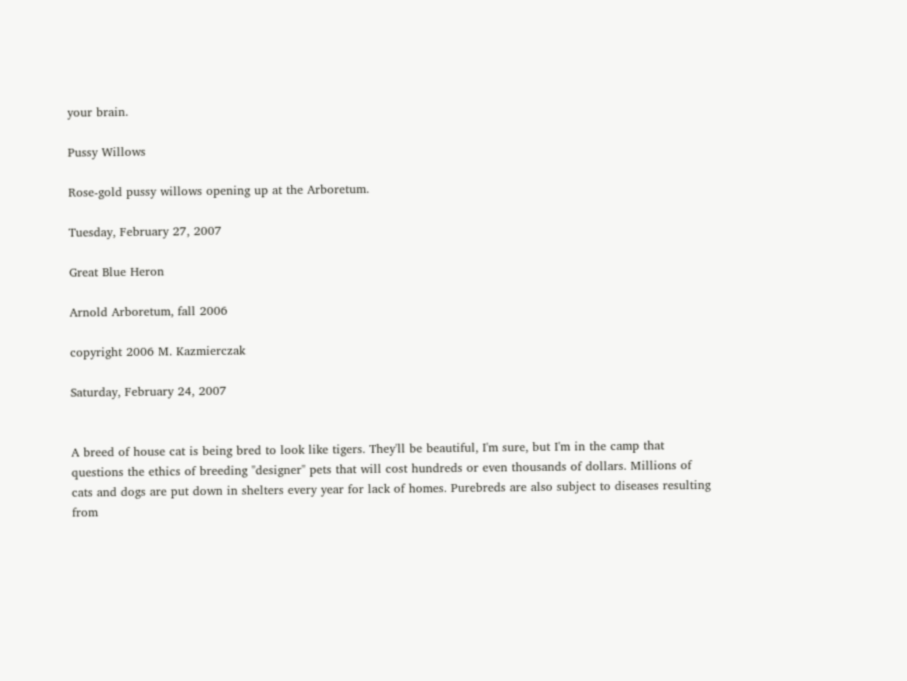your brain.

Pussy Willows

Rose-gold pussy willows opening up at the Arboretum.

Tuesday, February 27, 2007

Great Blue Heron

Arnold Arboretum, fall 2006

copyright 2006 M. Kazmierczak

Saturday, February 24, 2007


A breed of house cat is being bred to look like tigers. They'll be beautiful, I'm sure, but I'm in the camp that questions the ethics of breeding "designer" pets that will cost hundreds or even thousands of dollars. Millions of cats and dogs are put down in shelters every year for lack of homes. Purebreds are also subject to diseases resulting from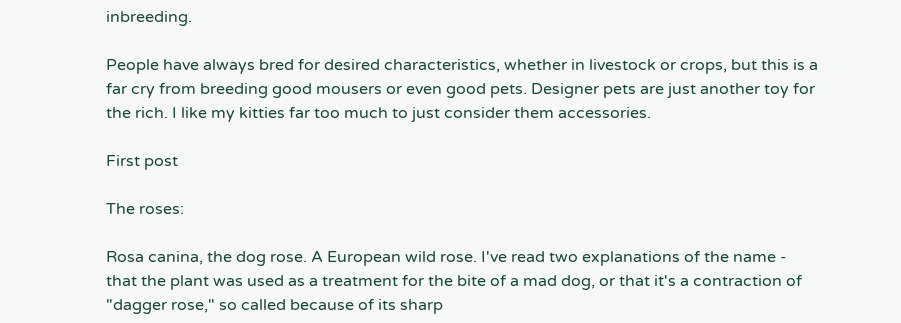inbreeding.

People have always bred for desired characteristics, whether in livestock or crops, but this is a far cry from breeding good mousers or even good pets. Designer pets are just another toy for the rich. I like my kitties far too much to just consider them accessories.

First post

The roses:

Rosa canina, the dog rose. A European wild rose. I've read two explanations of the name - that the plant was used as a treatment for the bite of a mad dog, or that it's a contraction of "dagger rose," so called because of its sharp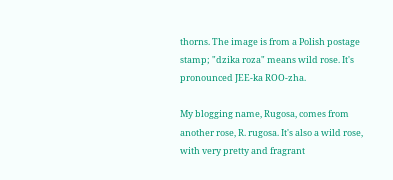thorns. The image is from a Polish postage stamp; "dzika roza" means wild rose. It's pronounced JEE-ka ROO-zha.

My blogging name, Rugosa, comes from another rose, R. rugosa. It's also a wild rose, with very pretty and fragrant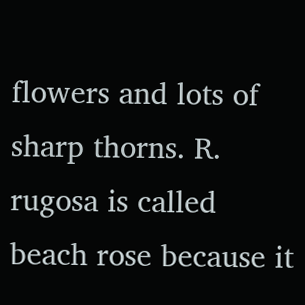flowers and lots of sharp thorns. R. rugosa is called beach rose because it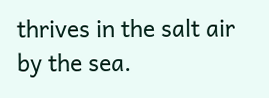thrives in the salt air by the sea.